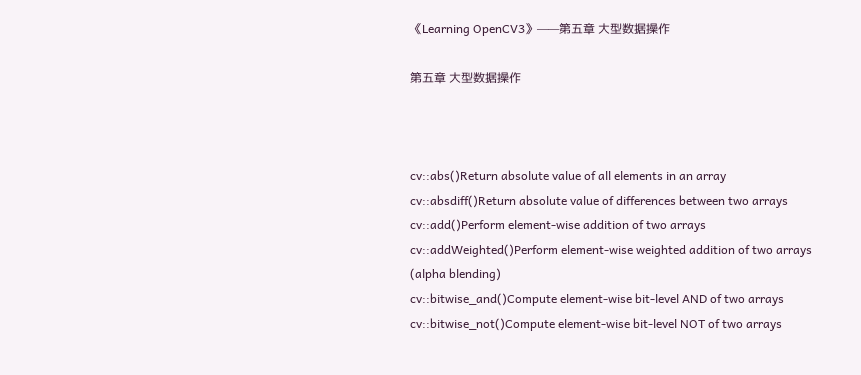《Learning OpenCV3》——第五章 大型数据操作

第五章 大型数据操作



cv::abs()Return absolute value of all elements in an array
cv::absdiff()Return absolute value of differences between two arrays
cv::add()Perform element-wise addition of two arrays
cv::addWeighted()Perform element-wise weighted addition of two arrays (alpha blending)
cv::bitwise_and()Compute element-wise bit-level AND of two arrays
cv::bitwise_not()Compute element-wise bit-level NOT of two arrays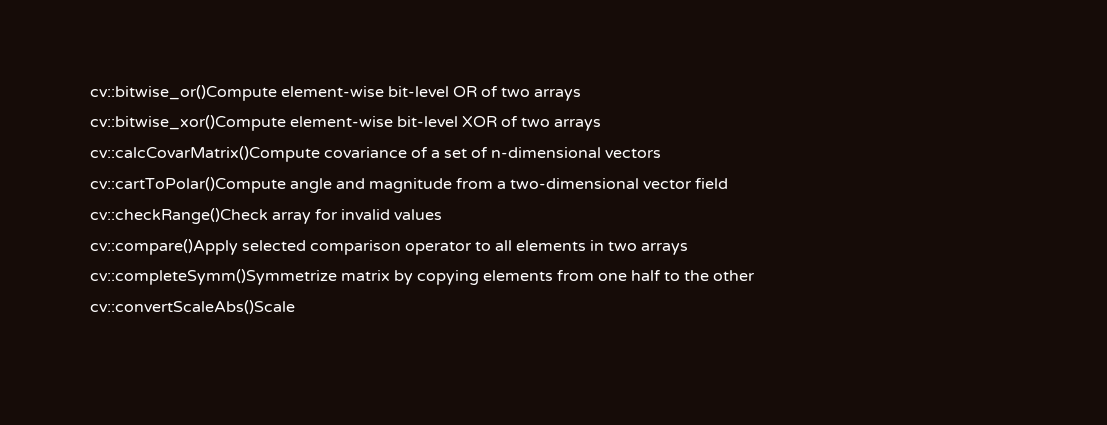cv::bitwise_or()Compute element-wise bit-level OR of two arrays
cv::bitwise_xor()Compute element-wise bit-level XOR of two arrays
cv::calcCovarMatrix()Compute covariance of a set of n-dimensional vectors
cv::cartToPolar()Compute angle and magnitude from a two-dimensional vector field
cv::checkRange()Check array for invalid values
cv::compare()Apply selected comparison operator to all elements in two arrays
cv::completeSymm()Symmetrize matrix by copying elements from one half to the other
cv::convertScaleAbs()Scale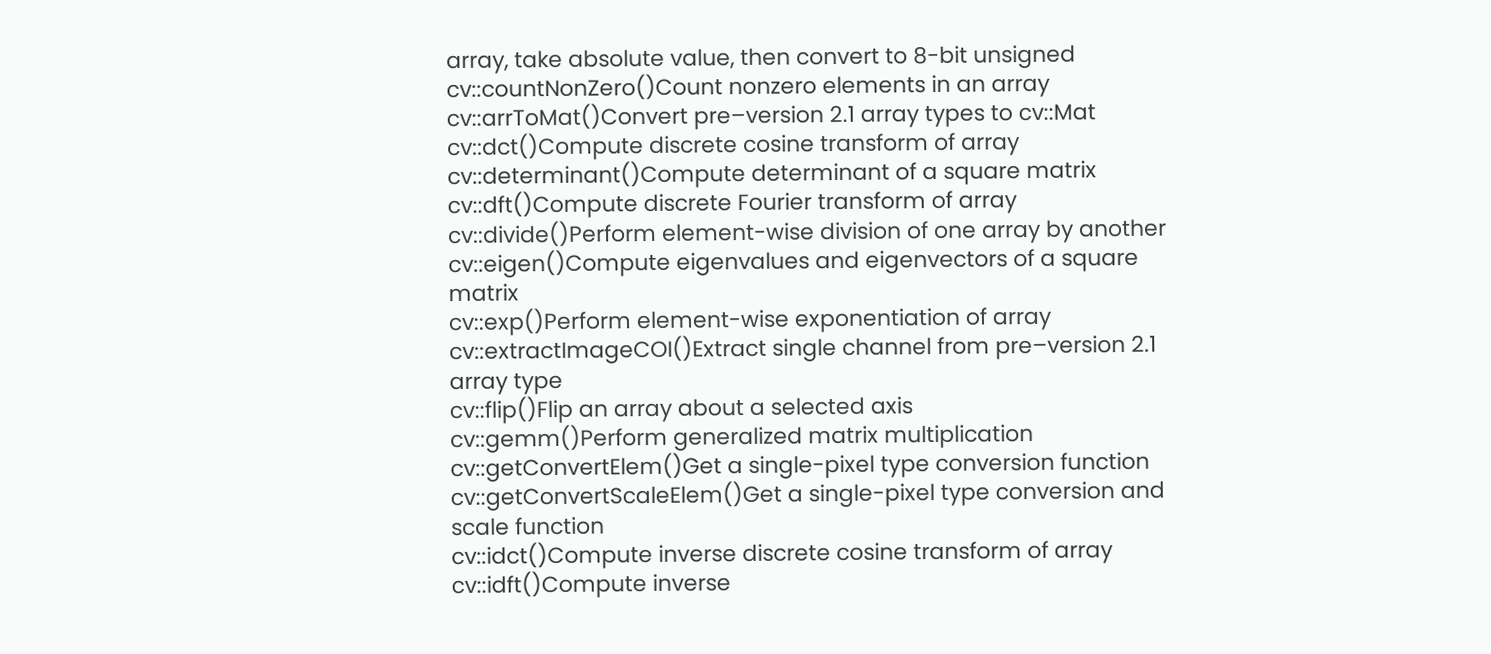array, take absolute value, then convert to 8-bit unsigned
cv::countNonZero()Count nonzero elements in an array
cv::arrToMat()Convert pre–version 2.1 array types to cv::Mat
cv::dct()Compute discrete cosine transform of array
cv::determinant()Compute determinant of a square matrix
cv::dft()Compute discrete Fourier transform of array
cv::divide()Perform element-wise division of one array by another
cv::eigen()Compute eigenvalues and eigenvectors of a square matrix
cv::exp()Perform element-wise exponentiation of array
cv::extractImageCOI()Extract single channel from pre–version 2.1 array type
cv::flip()Flip an array about a selected axis
cv::gemm()Perform generalized matrix multiplication
cv::getConvertElem()Get a single-pixel type conversion function
cv::getConvertScaleElem()Get a single-pixel type conversion and scale function
cv::idct()Compute inverse discrete cosine transform of array
cv::idft()Compute inverse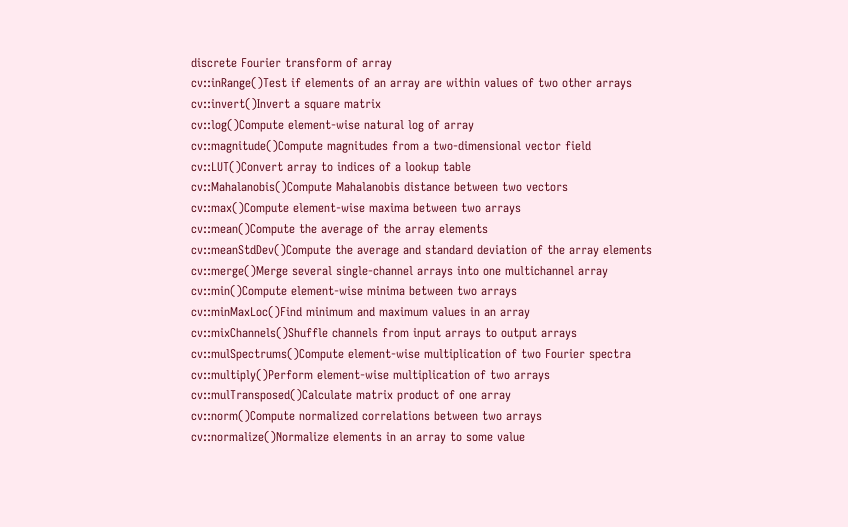discrete Fourier transform of array
cv::inRange()Test if elements of an array are within values of two other arrays
cv::invert()Invert a square matrix
cv::log()Compute element-wise natural log of array
cv::magnitude()Compute magnitudes from a two-dimensional vector field
cv::LUT()Convert array to indices of a lookup table
cv::Mahalanobis()Compute Mahalanobis distance between two vectors
cv::max()Compute element-wise maxima between two arrays
cv::mean()Compute the average of the array elements
cv::meanStdDev()Compute the average and standard deviation of the array elements
cv::merge()Merge several single-channel arrays into one multichannel array
cv::min()Compute element-wise minima between two arrays
cv::minMaxLoc()Find minimum and maximum values in an array
cv::mixChannels()Shuffle channels from input arrays to output arrays
cv::mulSpectrums()Compute element-wise multiplication of two Fourier spectra
cv::multiply()Perform element-wise multiplication of two arrays
cv::mulTransposed()Calculate matrix product of one array
cv::norm()Compute normalized correlations between two arrays
cv::normalize()Normalize elements in an array to some value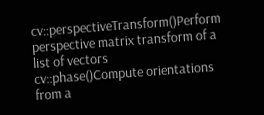cv::perspectiveTransform()Perform perspective matrix transform of a list of vectors
cv::phase()Compute orientations from a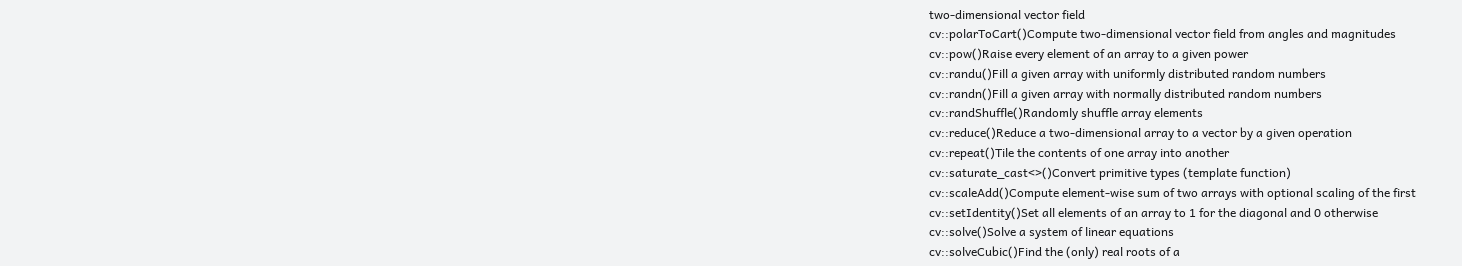two-dimensional vector field
cv::polarToCart()Compute two-dimensional vector field from angles and magnitudes
cv::pow()Raise every element of an array to a given power
cv::randu()Fill a given array with uniformly distributed random numbers
cv::randn()Fill a given array with normally distributed random numbers
cv::randShuffle()Randomly shuffle array elements
cv::reduce()Reduce a two-dimensional array to a vector by a given operation
cv::repeat()Tile the contents of one array into another
cv::saturate_cast<>()Convert primitive types (template function)
cv::scaleAdd()Compute element-wise sum of two arrays with optional scaling of the first
cv::setIdentity()Set all elements of an array to 1 for the diagonal and 0 otherwise
cv::solve()Solve a system of linear equations
cv::solveCubic()Find the (only) real roots of a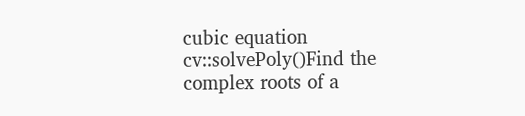cubic equation
cv::solvePoly()Find the complex roots of a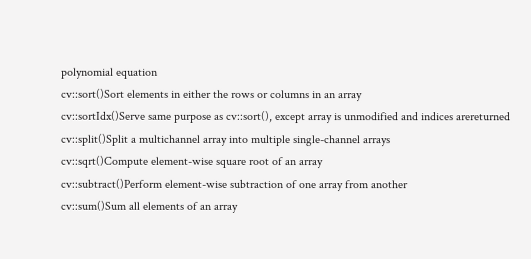polynomial equation
cv::sort()Sort elements in either the rows or columns in an array
cv::sortIdx()Serve same purpose as cv::sort(), except array is unmodified and indices arereturned
cv::split()Split a multichannel array into multiple single-channel arrays
cv::sqrt()Compute element-wise square root of an array
cv::subtract()Perform element-wise subtraction of one array from another
cv::sum()Sum all elements of an array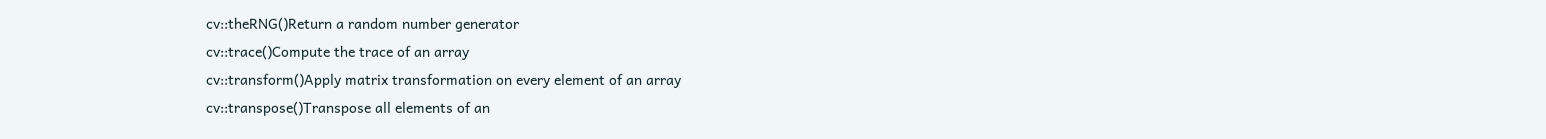cv::theRNG()Return a random number generator
cv::trace()Compute the trace of an array
cv::transform()Apply matrix transformation on every element of an array
cv::transpose()Transpose all elements of an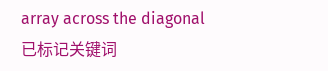array across the diagonal
已标记关键词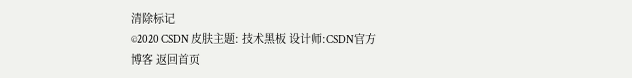清除标记
©2020 CSDN 皮肤主题: 技术黑板 设计师:CSDN官方博客 返回首页